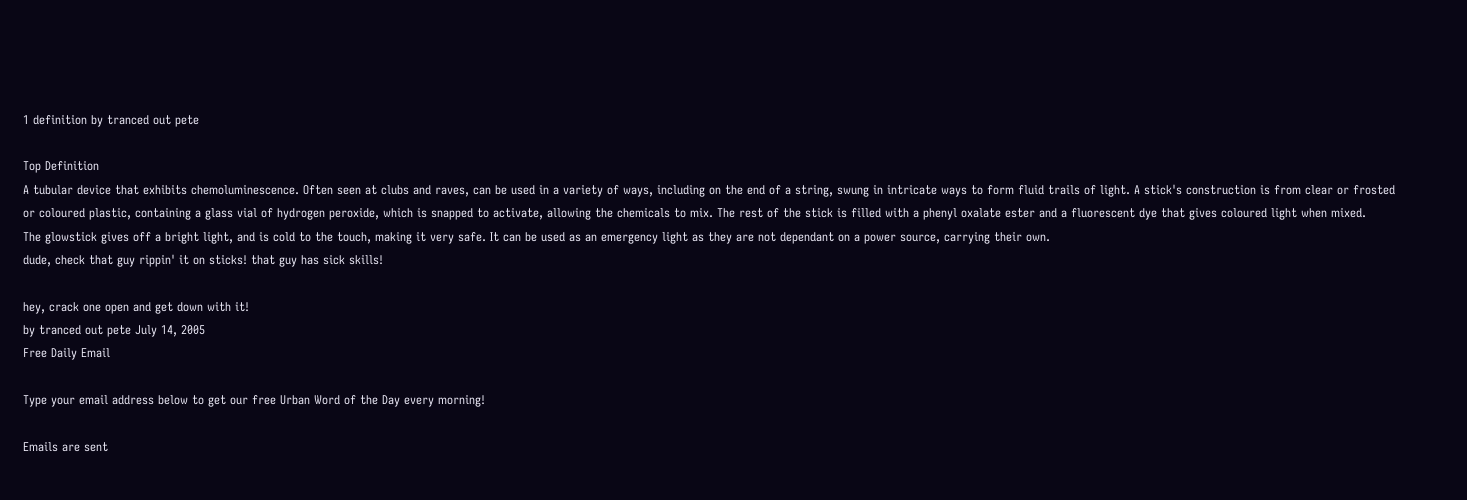1 definition by tranced out pete

Top Definition
A tubular device that exhibits chemoluminescence. Often seen at clubs and raves, can be used in a variety of ways, including on the end of a string, swung in intricate ways to form fluid trails of light. A stick's construction is from clear or frosted or coloured plastic, containing a glass vial of hydrogen peroxide, which is snapped to activate, allowing the chemicals to mix. The rest of the stick is filled with a phenyl oxalate ester and a fluorescent dye that gives coloured light when mixed.
The glowstick gives off a bright light, and is cold to the touch, making it very safe. It can be used as an emergency light as they are not dependant on a power source, carrying their own.
dude, check that guy rippin' it on sticks! that guy has sick skills!

hey, crack one open and get down with it!
by tranced out pete July 14, 2005
Free Daily Email

Type your email address below to get our free Urban Word of the Day every morning!

Emails are sent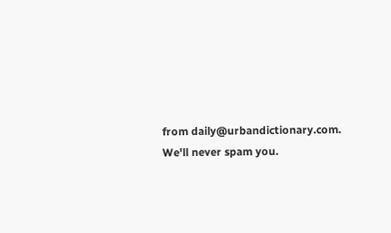from daily@urbandictionary.com. We'll never spam you.